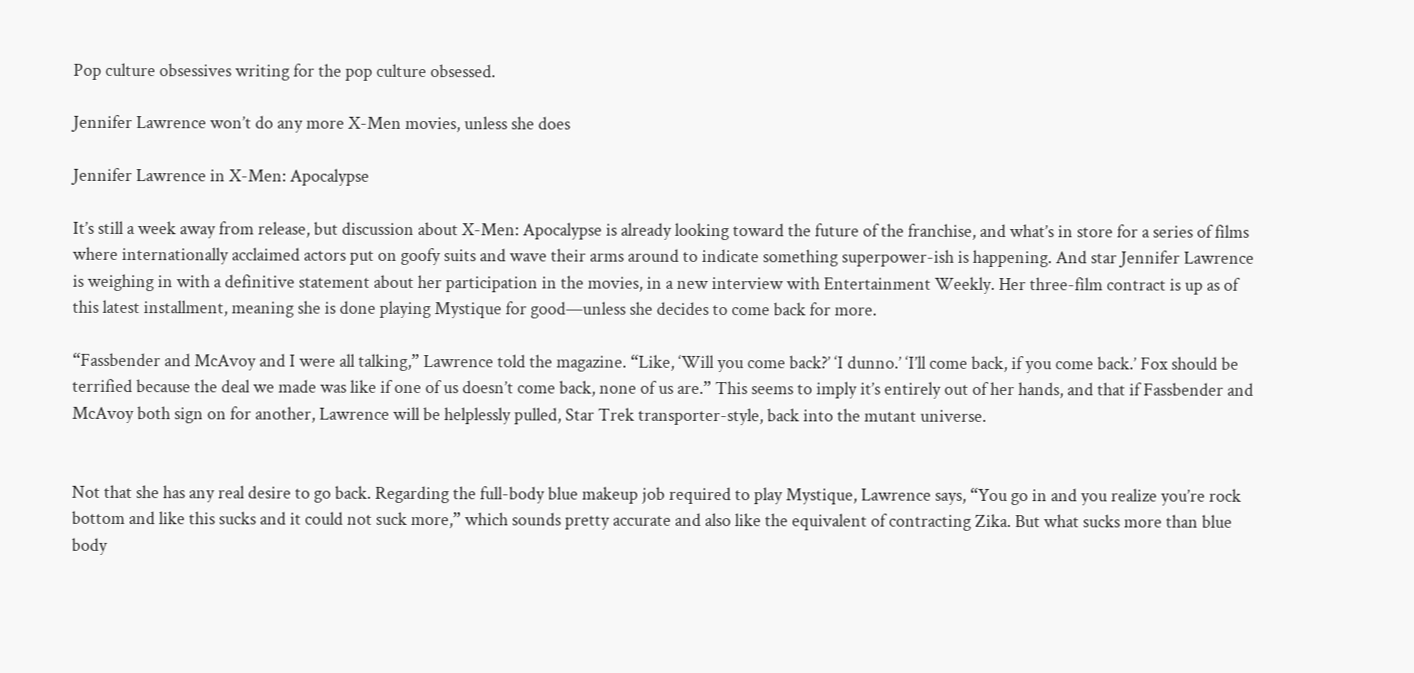Pop culture obsessives writing for the pop culture obsessed.

Jennifer Lawrence won’t do any more X-Men movies, unless she does

Jennifer Lawrence in X-Men: Apocalypse

It’s still a week away from release, but discussion about X-Men: Apocalypse is already looking toward the future of the franchise, and what’s in store for a series of films where internationally acclaimed actors put on goofy suits and wave their arms around to indicate something superpower-ish is happening. And star Jennifer Lawrence is weighing in with a definitive statement about her participation in the movies, in a new interview with Entertainment Weekly. Her three-film contract is up as of this latest installment, meaning she is done playing Mystique for good—unless she decides to come back for more.

“Fassbender and McAvoy and I were all talking,” Lawrence told the magazine. “Like, ‘Will you come back?’ ‘I dunno.’ ‘I’ll come back, if you come back.’ Fox should be terrified because the deal we made was like if one of us doesn’t come back, none of us are.” This seems to imply it’s entirely out of her hands, and that if Fassbender and McAvoy both sign on for another, Lawrence will be helplessly pulled, Star Trek transporter-style, back into the mutant universe.


Not that she has any real desire to go back. Regarding the full-body blue makeup job required to play Mystique, Lawrence says, “You go in and you realize you’re rock bottom and like this sucks and it could not suck more,” which sounds pretty accurate and also like the equivalent of contracting Zika. But what sucks more than blue body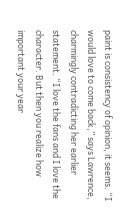paint is consistency of opinion, it seems. “I would love to come back,” says Lawrence, charmingly contradicting her earlier statement. “I love the fans and I love the character. But then you realize how important your year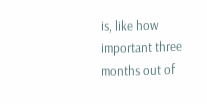is, like how important three months out of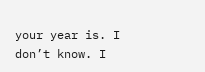your year is. I don’t know. I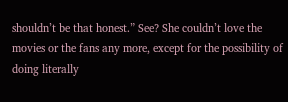shouldn’t be that honest.” See? She couldn’t love the movies or the fans any more, except for the possibility of doing literally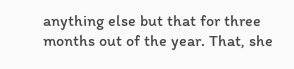anything else but that for three months out of the year. That, she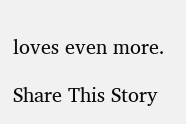loves even more.

Share This Story